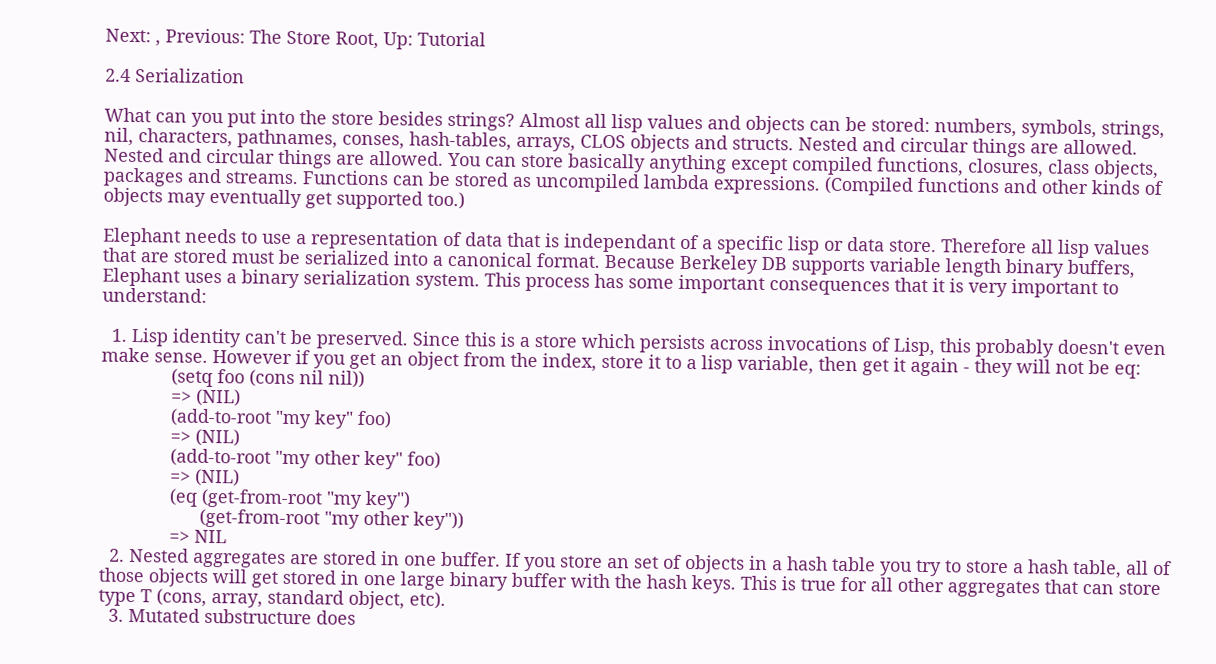Next: , Previous: The Store Root, Up: Tutorial

2.4 Serialization

What can you put into the store besides strings? Almost all lisp values and objects can be stored: numbers, symbols, strings, nil, characters, pathnames, conses, hash-tables, arrays, CLOS objects and structs. Nested and circular things are allowed. Nested and circular things are allowed. You can store basically anything except compiled functions, closures, class objects, packages and streams. Functions can be stored as uncompiled lambda expressions. (Compiled functions and other kinds of objects may eventually get supported too.)

Elephant needs to use a representation of data that is independant of a specific lisp or data store. Therefore all lisp values that are stored must be serialized into a canonical format. Because Berkeley DB supports variable length binary buffers, Elephant uses a binary serialization system. This process has some important consequences that it is very important to understand:

  1. Lisp identity can't be preserved. Since this is a store which persists across invocations of Lisp, this probably doesn't even make sense. However if you get an object from the index, store it to a lisp variable, then get it again - they will not be eq:
              (setq foo (cons nil nil))
              => (NIL)
              (add-to-root "my key" foo)
              => (NIL)
              (add-to-root "my other key" foo)
              => (NIL)
              (eq (get-from-root "my key")
                    (get-from-root "my other key"))
              => NIL
  2. Nested aggregates are stored in one buffer. If you store an set of objects in a hash table you try to store a hash table, all of those objects will get stored in one large binary buffer with the hash keys. This is true for all other aggregates that can store type T (cons, array, standard object, etc).
  3. Mutated substructure does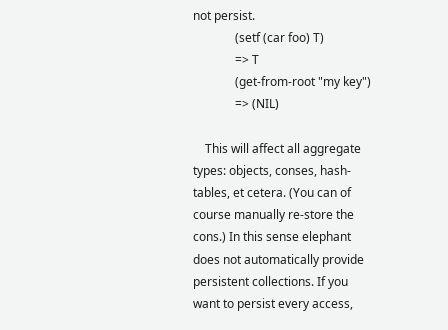not persist.
              (setf (car foo) T)
              => T
              (get-from-root "my key")
              => (NIL)

    This will affect all aggregate types: objects, conses, hash-tables, et cetera. (You can of course manually re-store the cons.) In this sense elephant does not automatically provide persistent collections. If you want to persist every access,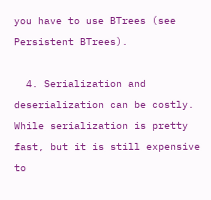you have to use BTrees (see Persistent BTrees).

  4. Serialization and deserialization can be costly. While serialization is pretty fast, but it is still expensive to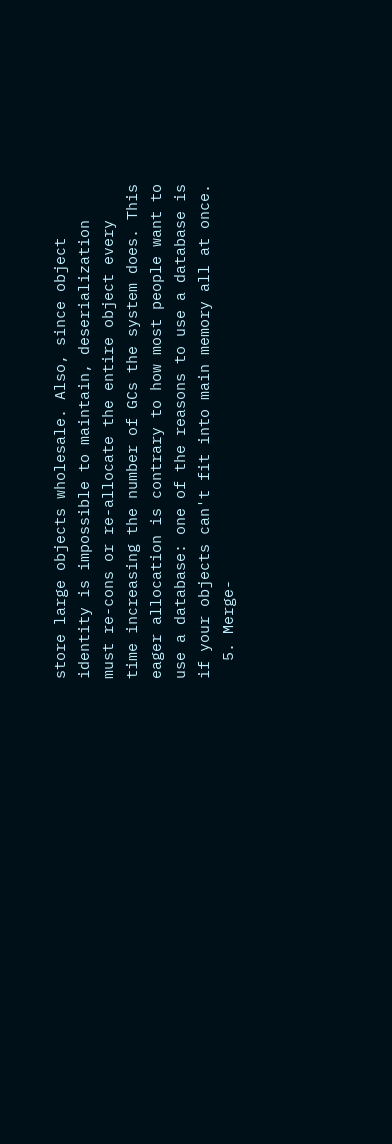store large objects wholesale. Also, since object identity is impossible to maintain, deserialization must re-cons or re-allocate the entire object every time increasing the number of GCs the system does. This eager allocation is contrary to how most people want to use a database: one of the reasons to use a database is if your objects can't fit into main memory all at once.
  5. Merge-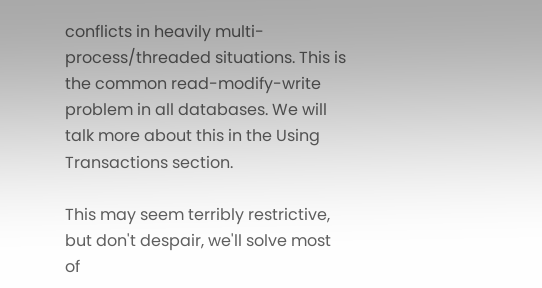conflicts in heavily multi-process/threaded situations. This is the common read-modify-write problem in all databases. We will talk more about this in the Using Transactions section.

This may seem terribly restrictive, but don't despair, we'll solve most of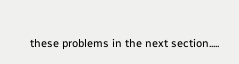these problems in the next section.....